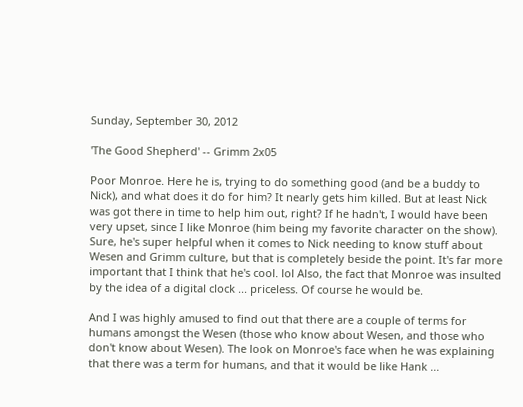Sunday, September 30, 2012

'The Good Shepherd' -- Grimm 2x05

Poor Monroe. Here he is, trying to do something good (and be a buddy to Nick), and what does it do for him? It nearly gets him killed. But at least Nick was got there in time to help him out, right? If he hadn't, I would have been very upset, since I like Monroe (him being my favorite character on the show). Sure, he's super helpful when it comes to Nick needing to know stuff about Wesen and Grimm culture, but that is completely beside the point. It's far more important that I think that he's cool. lol Also, the fact that Monroe was insulted by the idea of a digital clock ... priceless. Of course he would be.

And I was highly amused to find out that there are a couple of terms for humans amongst the Wesen (those who know about Wesen, and those who don't know about Wesen). The look on Monroe's face when he was explaining that there was a term for humans, and that it would be like Hank ...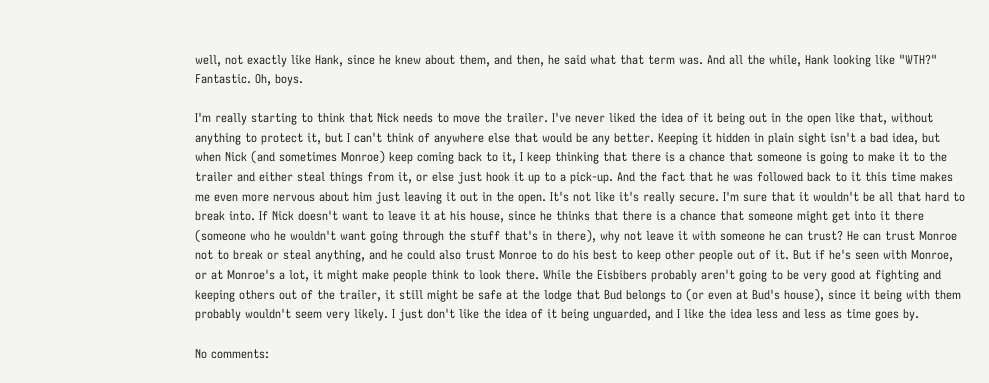well, not exactly like Hank, since he knew about them, and then, he said what that term was. And all the while, Hank looking like "WTH?" Fantastic. Oh, boys.

I'm really starting to think that Nick needs to move the trailer. I've never liked the idea of it being out in the open like that, without anything to protect it, but I can't think of anywhere else that would be any better. Keeping it hidden in plain sight isn't a bad idea, but when Nick (and sometimes Monroe) keep coming back to it, I keep thinking that there is a chance that someone is going to make it to the trailer and either steal things from it, or else just hook it up to a pick-up. And the fact that he was followed back to it this time makes me even more nervous about him just leaving it out in the open. It's not like it's really secure. I'm sure that it wouldn't be all that hard to break into. If Nick doesn't want to leave it at his house, since he thinks that there is a chance that someone might get into it there (someone who he wouldn't want going through the stuff that's in there), why not leave it with someone he can trust? He can trust Monroe not to break or steal anything, and he could also trust Monroe to do his best to keep other people out of it. But if he's seen with Monroe, or at Monroe's a lot, it might make people think to look there. While the Eisbibers probably aren't going to be very good at fighting and keeping others out of the trailer, it still might be safe at the lodge that Bud belongs to (or even at Bud's house), since it being with them probably wouldn't seem very likely. I just don't like the idea of it being unguarded, and I like the idea less and less as time goes by.

No comments: